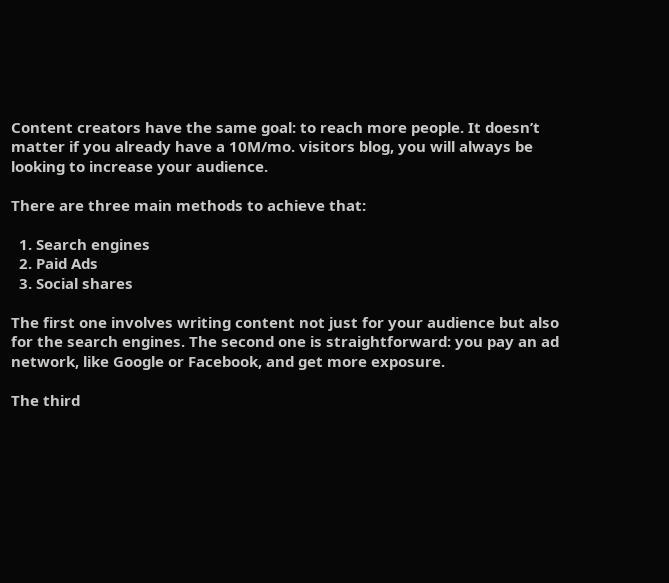Content creators have the same goal: to reach more people. It doesn’t matter if you already have a 10M/mo. visitors blog, you will always be looking to increase your audience.

There are three main methods to achieve that:

  1. Search engines
  2. Paid Ads
  3. Social shares

The first one involves writing content not just for your audience but also for the search engines. The second one is straightforward: you pay an ad network, like Google or Facebook, and get more exposure.

The third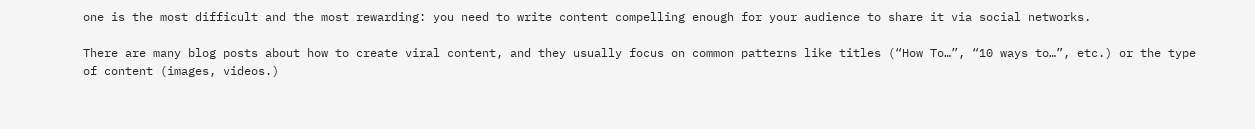one is the most difficult and the most rewarding: you need to write content compelling enough for your audience to share it via social networks.

There are many blog posts about how to create viral content, and they usually focus on common patterns like titles (“How To…”, “10 ways to…”, etc.) or the type of content (images, videos.)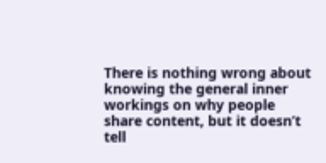There is nothing wrong about knowing the general inner workings on why people share content, but it doesn’t tell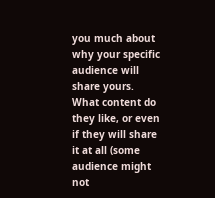you much about why your specific audience will share yours. What content do they like, or even if they will share it at all (some audience might not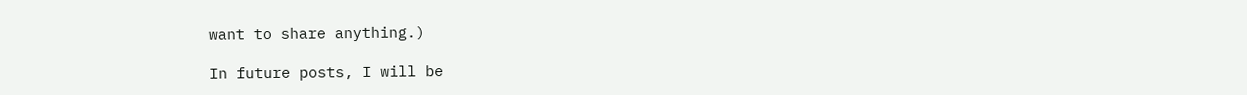want to share anything.)

In future posts, I will be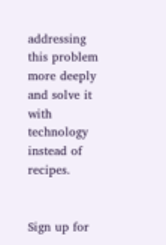addressing this problem more deeply and solve it with technology instead of recipes.


Sign up for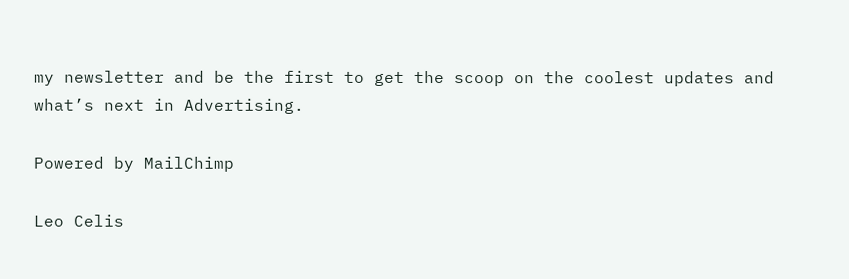my newsletter and be the first to get the scoop on the coolest updates and what’s next in Advertising.

Powered by MailChimp

Leo Celis